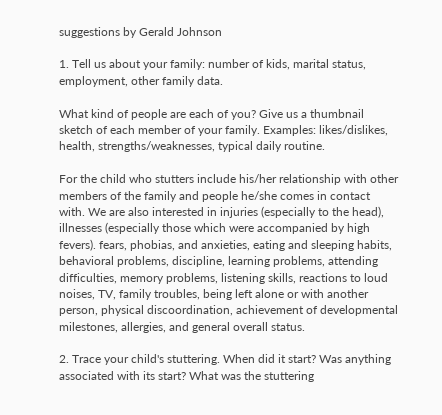suggestions by Gerald Johnson

1. Tell us about your family: number of kids, marital status, employment, other family data.

What kind of people are each of you? Give us a thumbnail sketch of each member of your family. Examples: likes/dislikes, health, strengths/weaknesses, typical daily routine.

For the child who stutters include his/her relationship with other members of the family and people he/she comes in contact with. We are also interested in injuries (especially to the head), illnesses (especially those which were accompanied by high fevers). fears, phobias, and anxieties, eating and sleeping habits, behavioral problems, discipline, learning problems, attending difficulties, memory problems, listening skills, reactions to loud noises, TV, family troubles, being left alone or with another person, physical discoordination, achievement of developmental milestones, allergies, and general overall status.

2. Trace your child's stuttering. When did it start? Was anything associated with its start? What was the stuttering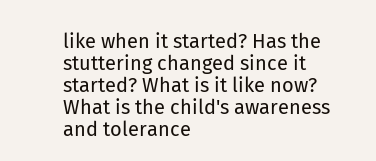like when it started? Has the stuttering changed since it started? What is it like now? What is the child's awareness and tolerance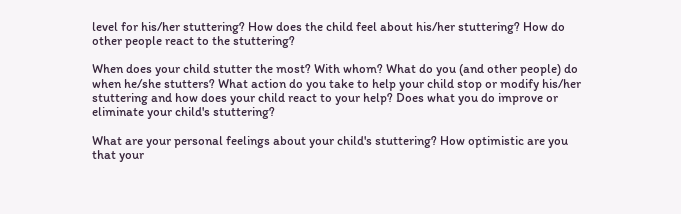level for his/her stuttering? How does the child feel about his/her stuttering? How do other people react to the stuttering?

When does your child stutter the most? With whom? What do you (and other people) do when he/she stutters? What action do you take to help your child stop or modify his/her stuttering and how does your child react to your help? Does what you do improve or eliminate your child's stuttering?

What are your personal feelings about your child's stuttering? How optimistic are you that your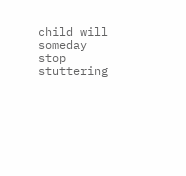child will someday stop stuttering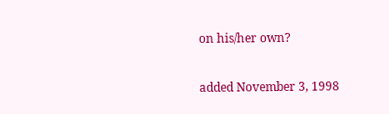on his/her own?

added November 3, 1998